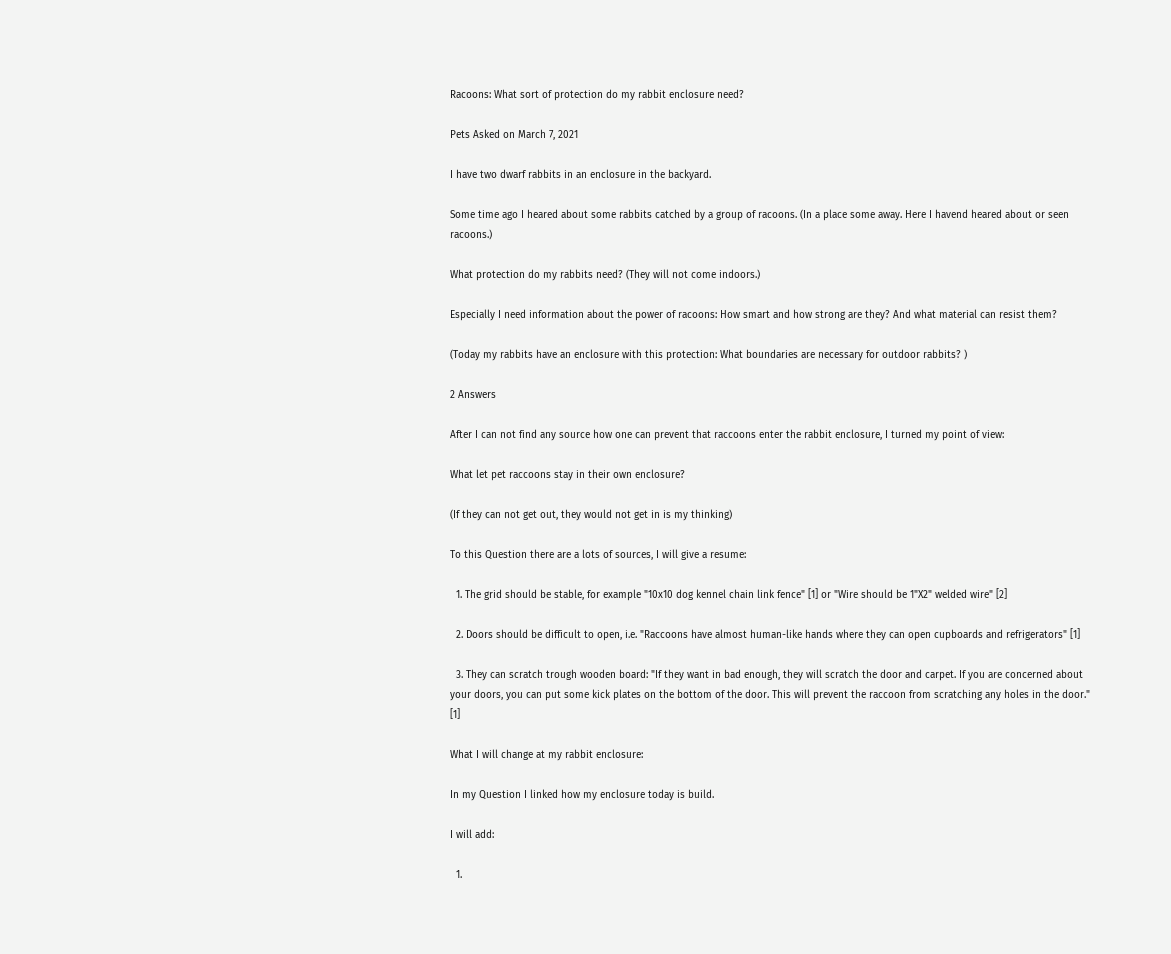Racoons: What sort of protection do my rabbit enclosure need?

Pets Asked on March 7, 2021

I have two dwarf rabbits in an enclosure in the backyard.

Some time ago I heared about some rabbits catched by a group of racoons. (In a place some away. Here I havend heared about or seen racoons.)

What protection do my rabbits need? (They will not come indoors.)

Especially I need information about the power of racoons: How smart and how strong are they? And what material can resist them?

(Today my rabbits have an enclosure with this protection: What boundaries are necessary for outdoor rabbits? )

2 Answers

After I can not find any source how one can prevent that raccoons enter the rabbit enclosure, I turned my point of view:

What let pet raccoons stay in their own enclosure?

(If they can not get out, they would not get in is my thinking)

To this Question there are a lots of sources, I will give a resume:

  1. The grid should be stable, for example "10x10 dog kennel chain link fence" [1] or "Wire should be 1"X2" welded wire" [2]

  2. Doors should be difficult to open, i.e. "Raccoons have almost human-like hands where they can open cupboards and refrigerators" [1]

  3. They can scratch trough wooden board: "If they want in bad enough, they will scratch the door and carpet. If you are concerned about your doors, you can put some kick plates on the bottom of the door. This will prevent the raccoon from scratching any holes in the door." [1]

What I will change at my rabbit enclosure:

In my Question I linked how my enclosure today is build.

I will add:

  1.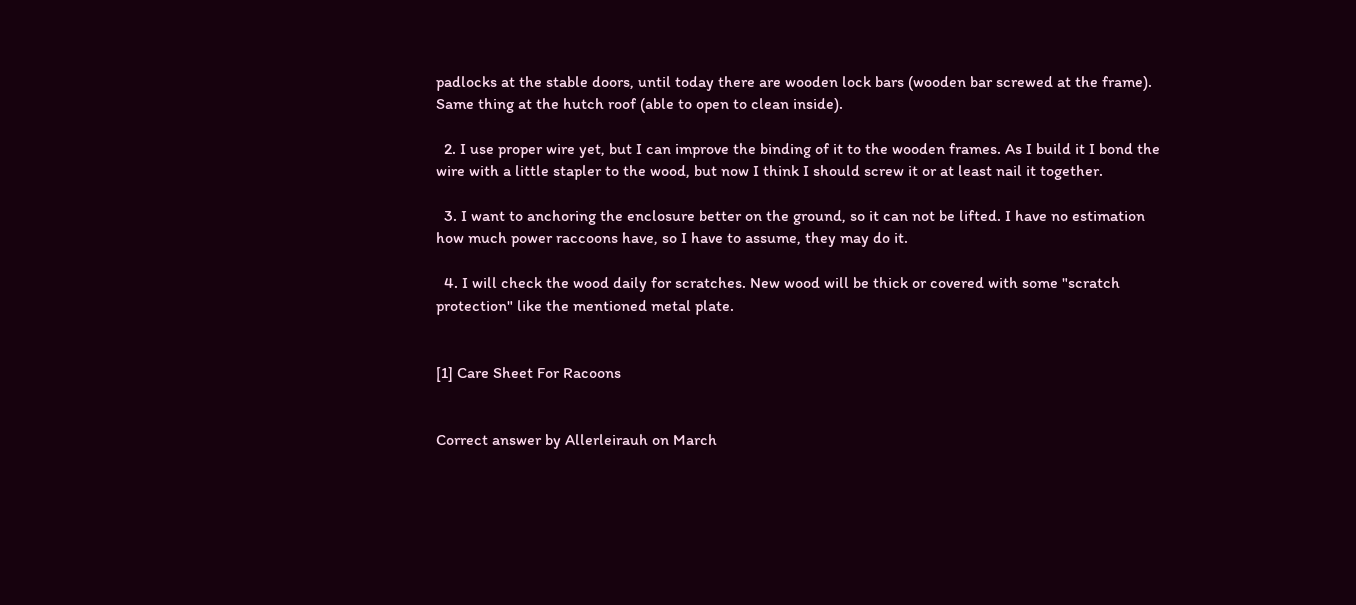padlocks at the stable doors, until today there are wooden lock bars (wooden bar screwed at the frame). Same thing at the hutch roof (able to open to clean inside).

  2. I use proper wire yet, but I can improve the binding of it to the wooden frames. As I build it I bond the wire with a little stapler to the wood, but now I think I should screw it or at least nail it together.

  3. I want to anchoring the enclosure better on the ground, so it can not be lifted. I have no estimation how much power raccoons have, so I have to assume, they may do it.

  4. I will check the wood daily for scratches. New wood will be thick or covered with some "scratch protection" like the mentioned metal plate.


[1] Care Sheet For Racoons


Correct answer by Allerleirauh on March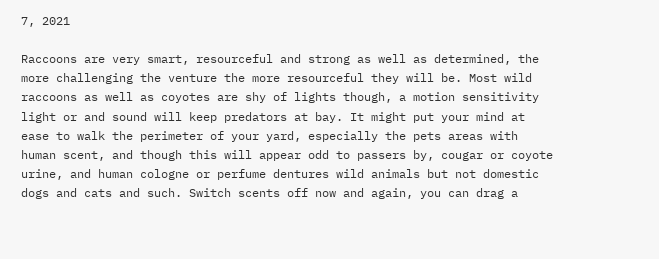7, 2021

Raccoons are very smart, resourceful and strong as well as determined, the more challenging the venture the more resourceful they will be. Most wild raccoons as well as coyotes are shy of lights though, a motion sensitivity light or and sound will keep predators at bay. It might put your mind at ease to walk the perimeter of your yard, especially the pets areas with human scent, and though this will appear odd to passers by, cougar or coyote urine, and human cologne or perfume dentures wild animals but not domestic dogs and cats and such. Switch scents off now and again, you can drag a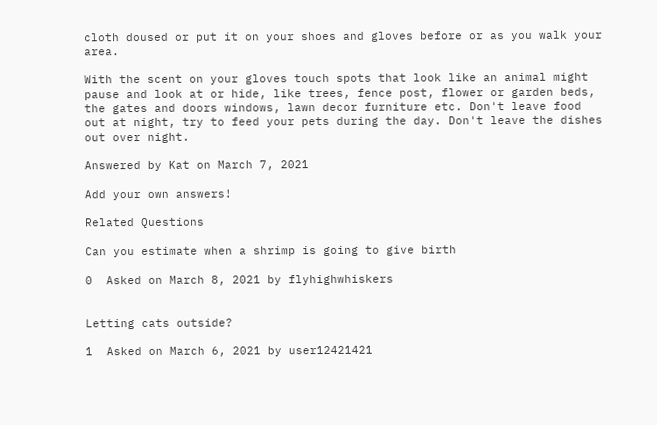cloth doused or put it on your shoes and gloves before or as you walk your area.

With the scent on your gloves touch spots that look like an animal might pause and look at or hide, like trees, fence post, flower or garden beds, the gates and doors windows, lawn decor furniture etc. Don't leave food out at night, try to feed your pets during the day. Don't leave the dishes out over night.

Answered by Kat on March 7, 2021

Add your own answers!

Related Questions

Can you estimate when a shrimp is going to give birth

0  Asked on March 8, 2021 by flyhighwhiskers


Letting cats outside?

1  Asked on March 6, 2021 by user12421421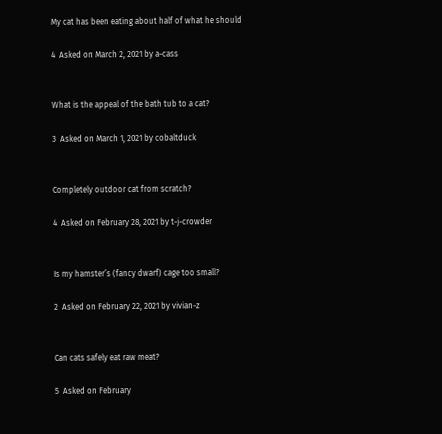My cat has been eating about half of what he should

4  Asked on March 2, 2021 by a-cass


What is the appeal of the bath tub to a cat?

3  Asked on March 1, 2021 by cobaltduck


Completely outdoor cat from scratch?

4  Asked on February 28, 2021 by t-j-crowder


Is my hamster’s (fancy dwarf) cage too small?

2  Asked on February 22, 2021 by vivian-z


Can cats safely eat raw meat?

5  Asked on February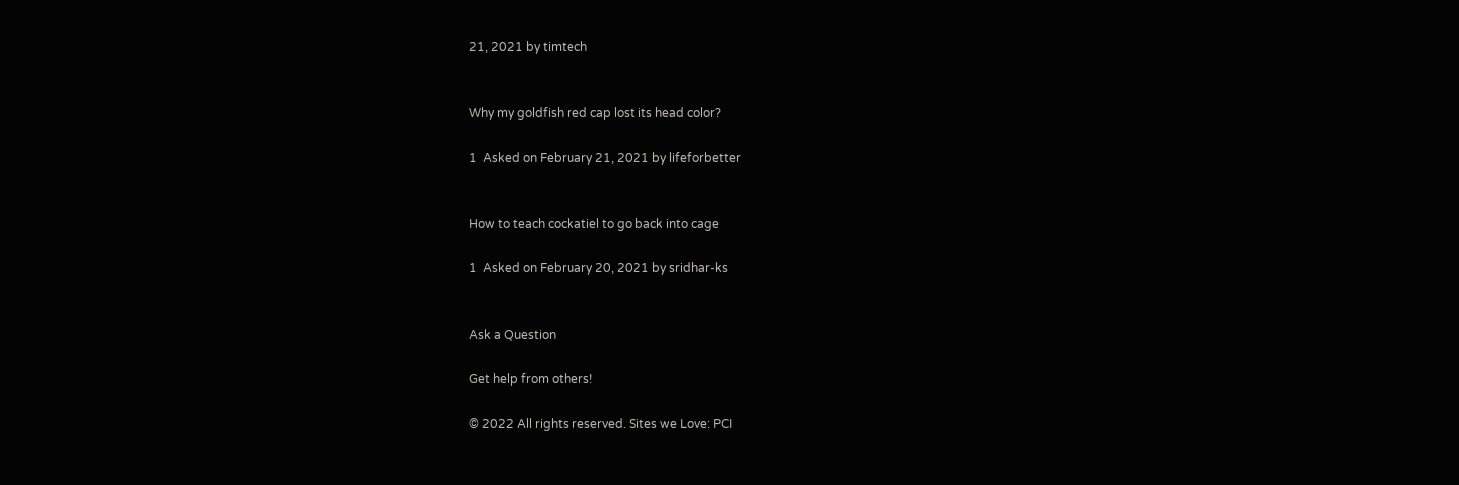21, 2021 by timtech


Why my goldfish red cap lost its head color?

1  Asked on February 21, 2021 by lifeforbetter


How to teach cockatiel to go back into cage

1  Asked on February 20, 2021 by sridhar-ks


Ask a Question

Get help from others!

© 2022 All rights reserved. Sites we Love: PCI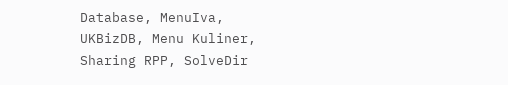Database, MenuIva, UKBizDB, Menu Kuliner, Sharing RPP, SolveDir